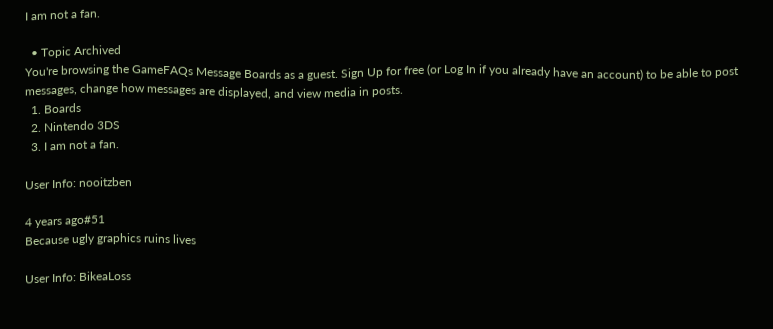I am not a fan.

  • Topic Archived
You're browsing the GameFAQs Message Boards as a guest. Sign Up for free (or Log In if you already have an account) to be able to post messages, change how messages are displayed, and view media in posts.
  1. Boards
  2. Nintendo 3DS
  3. I am not a fan.

User Info: nooitzben

4 years ago#51
Because ugly graphics ruins lives

User Info: BikeaLoss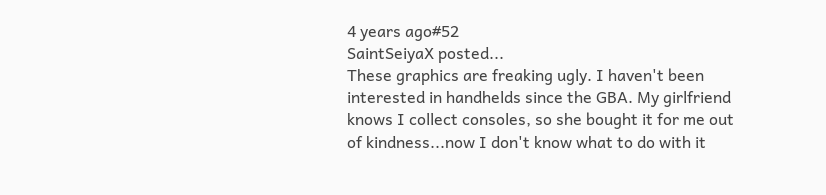4 years ago#52
SaintSeiyaX posted...
These graphics are freaking ugly. I haven't been interested in handhelds since the GBA. My girlfriend knows I collect consoles, so she bought it for me out of kindness...now I don't know what to do with it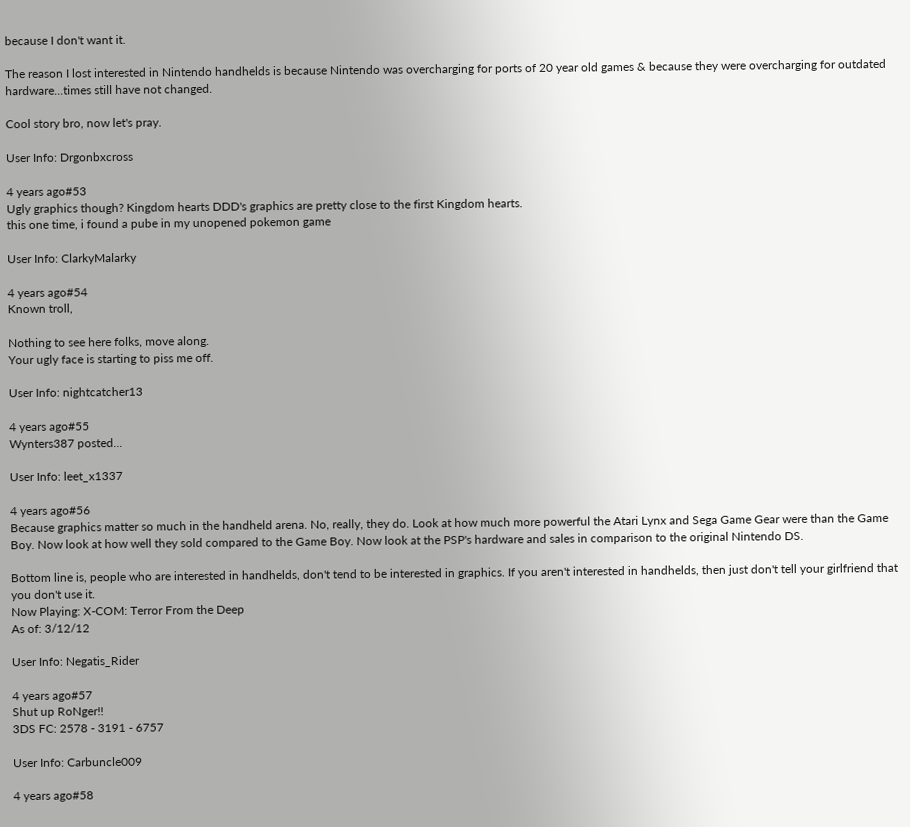because I don't want it.

The reason I lost interested in Nintendo handhelds is because Nintendo was overcharging for ports of 20 year old games & because they were overcharging for outdated hardware...times still have not changed.

Cool story bro, now let's pray.

User Info: Drgonbxcross

4 years ago#53
Ugly graphics though? Kingdom hearts DDD's graphics are pretty close to the first Kingdom hearts.
this one time, i found a pube in my unopened pokemon game

User Info: ClarkyMalarky

4 years ago#54
Known troll,

Nothing to see here folks, move along.
Your ugly face is starting to piss me off.

User Info: nightcatcher13

4 years ago#55
Wynters387 posted...

User Info: leet_x1337

4 years ago#56
Because graphics matter so much in the handheld arena. No, really, they do. Look at how much more powerful the Atari Lynx and Sega Game Gear were than the Game Boy. Now look at how well they sold compared to the Game Boy. Now look at the PSP's hardware and sales in comparison to the original Nintendo DS.

Bottom line is, people who are interested in handhelds, don't tend to be interested in graphics. If you aren't interested in handhelds, then just don't tell your girlfriend that you don't use it.
Now Playing: X-COM: Terror From the Deep
As of: 3/12/12

User Info: Negatis_Rider

4 years ago#57
Shut up RoNger!!
3DS FC: 2578 - 3191 - 6757

User Info: Carbuncle009

4 years ago#58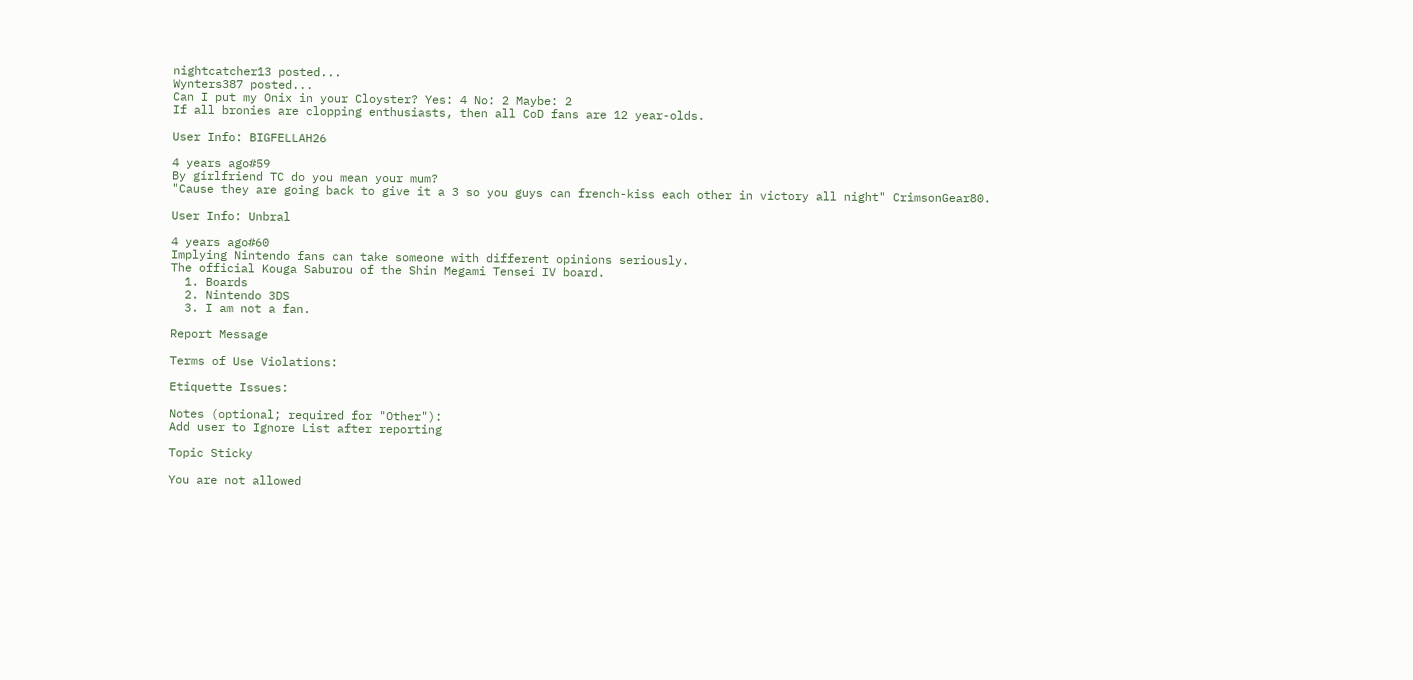nightcatcher13 posted...
Wynters387 posted...
Can I put my Onix in your Cloyster? Yes: 4 No: 2 Maybe: 2
If all bronies are clopping enthusiasts, then all CoD fans are 12 year-olds.

User Info: BIGFELLAH26

4 years ago#59
By girlfriend TC do you mean your mum?
"Cause they are going back to give it a 3 so you guys can french-kiss each other in victory all night" CrimsonGear80.

User Info: Unbral

4 years ago#60
Implying Nintendo fans can take someone with different opinions seriously.
The official Kouga Saburou of the Shin Megami Tensei IV board.
  1. Boards
  2. Nintendo 3DS
  3. I am not a fan.

Report Message

Terms of Use Violations:

Etiquette Issues:

Notes (optional; required for "Other"):
Add user to Ignore List after reporting

Topic Sticky

You are not allowed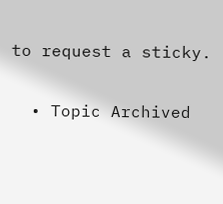to request a sticky.

  • Topic Archived